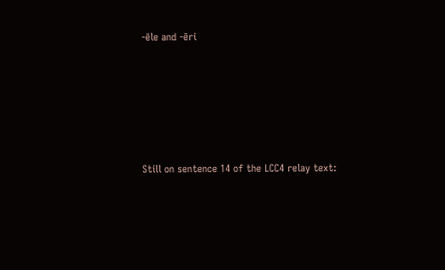-ēle and -ēri





Still on sentence 14 of the LCC4 relay text: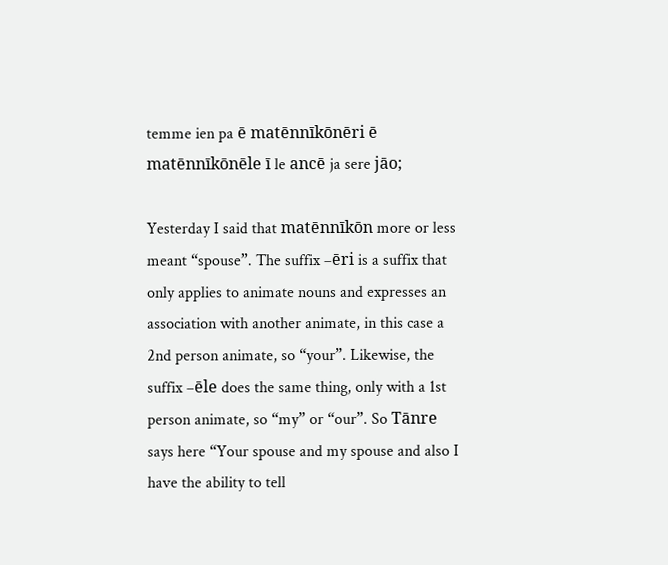temme ien pa ē matēnnīkōnēri ē matēnnīkōnēle ī le ancē ja sere jāo;

Yesterday I said that matēnnīkōn more or less meant “spouse”. The suffix –ēri is a suffix that only applies to animate nouns and expresses an association with another animate, in this case a 2nd person animate, so “your”. Likewise, the suffix –ēle does the same thing, only with a 1st person animate, so “my” or “our”. So Tānre says here “Your spouse and my spouse and also I have the ability to tell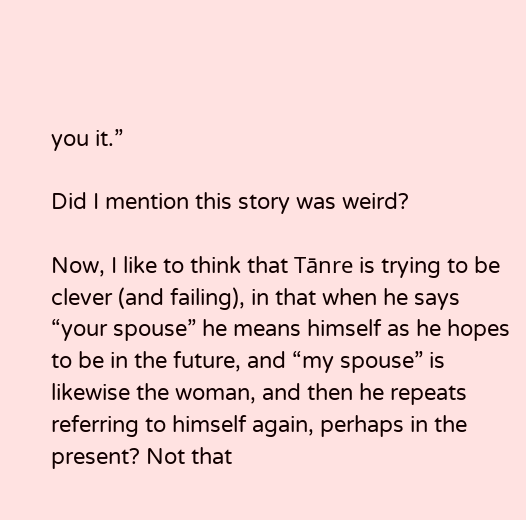you it.”

Did I mention this story was weird?

Now, I like to think that Tānre is trying to be clever (and failing), in that when he says “your spouse” he means himself as he hopes to be in the future, and “my spouse” is likewise the woman, and then he repeats referring to himself again, perhaps in the present? Not that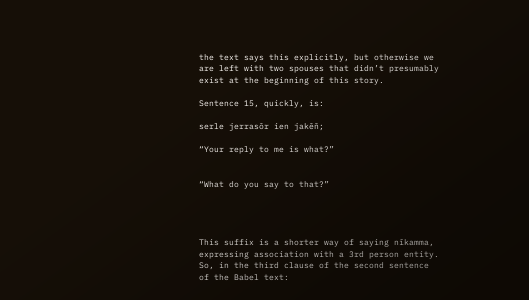the text says this explicitly, but otherwise we are left with two spouses that didn’t presumably exist at the beginning of this story.

Sentence 15, quickly, is:

serle jerrasōr ien jakēñ;

“Your reply to me is what?”


“What do you say to that?”




This suffix is a shorter way of saying nīkamma, expressing association with a 3rd person entity. So, in the third clause of the second sentence of the Babel text: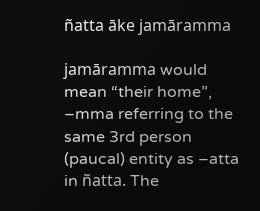ñatta āke jamāramma

jamāramma would mean “their home”, –mma referring to the same 3rd person (paucal) entity as –atta in ñatta. The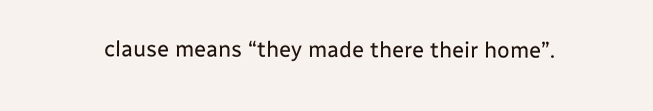clause means “they made there their home”.